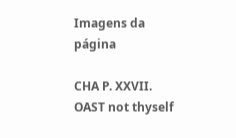Imagens da página

CHA P. XXVII. OAST not thyself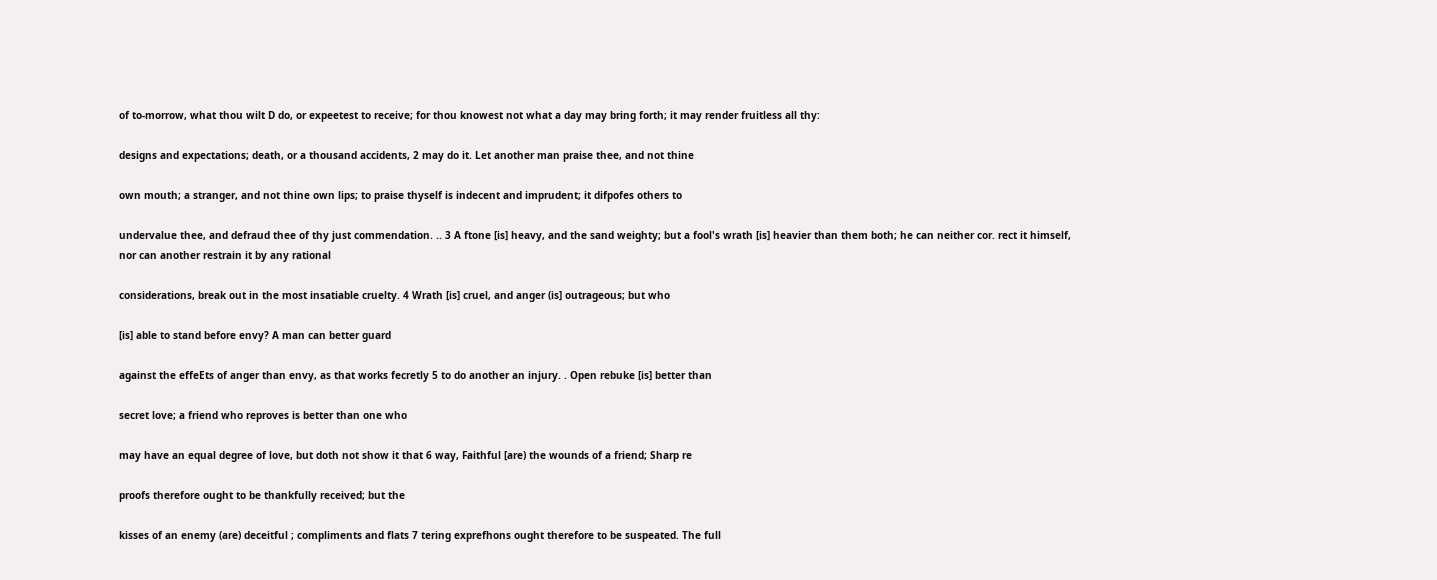of to-morrow, what thou wilt D do, or expeetest to receive; for thou knowest not what a day may bring forth; it may render fruitless all thy:

designs and expectations; death, or a thousand accidents, 2 may do it. Let another man praise thee, and not thine

own mouth; a stranger, and not thine own lips; to praise thyself is indecent and imprudent; it difpofes others to

undervalue thee, and defraud thee of thy just commendation. .. 3 A ftone [is] heavy, and the sand weighty; but a fool's wrath [is] heavier than them both; he can neither cor. rect it himself, nor can another restrain it by any rational

considerations, break out in the most insatiable cruelty. 4 Wrath [is] cruel, and anger (is] outrageous; but who

[is] able to stand before envy? A man can better guard

against the effeEts of anger than envy, as that works fecretly 5 to do another an injury. . Open rebuke [is] better than

secret love; a friend who reproves is better than one who

may have an equal degree of love, but doth not show it that 6 way, Faithful [are) the wounds of a friend; Sharp re

proofs therefore ought to be thankfully received; but the

kisses of an enemy (are) deceitful ; compliments and flats 7 tering exprefhons ought therefore to be suspeated. The full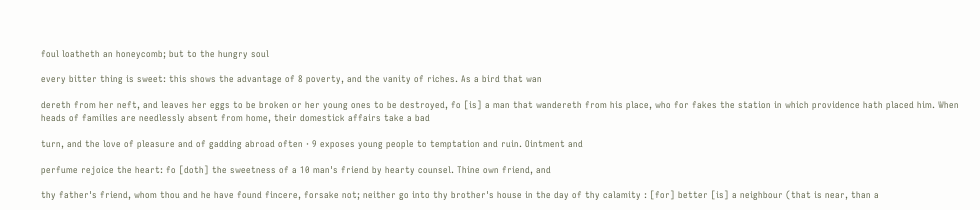foul loatheth an honeycomb; but to the hungry soul

every bitter thing is sweet: this shows the advantage of 8 poverty, and the vanity of riches. As a bird that wan

dereth from her neft, and leaves her eggs to be broken or her young ones to be destroyed, fo [is] a man that wandereth from his place, who for fakes the station in which providence hath placed him. When heads of families are needlessly absent from home, their domestick affairs take a bad

turn, and the love of pleasure and of gadding abroad often · 9 exposes young people to temptation and ruin. Ointment and

perfume rejoice the heart: fo [doth] the sweetness of a 10 man's friend by hearty counsel. Thine own friend, and

thy father's friend, whom thou and he have found fincere, forsake not; neither go into thy brother's house in the day of thy calamity : [for] better [is] a neighbour (that is near, than a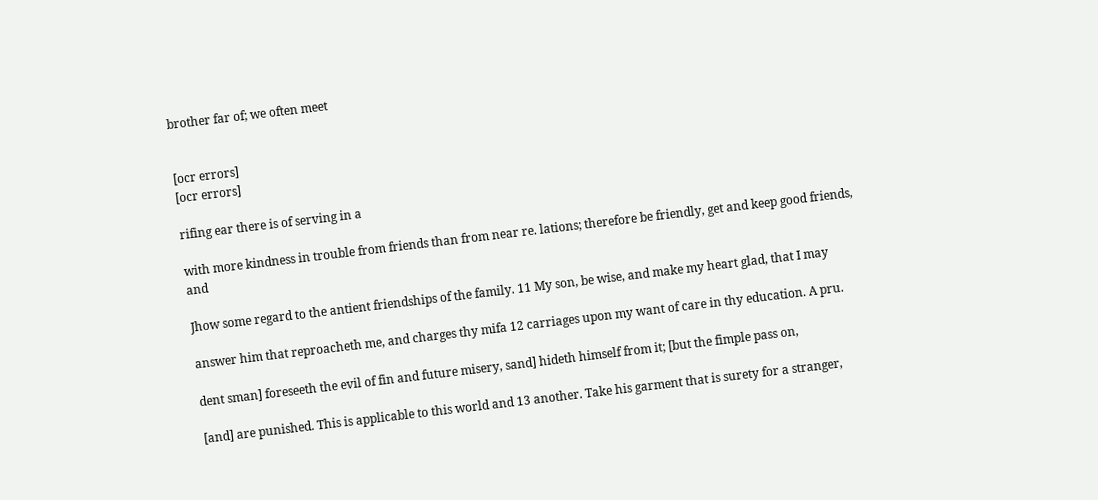brother far of; we often meet


[ocr errors]
[ocr errors]

rifing ear there is of serving in a

with more kindness in trouble from friends than from near re. lations; therefore be friendly, get and keep good friends, and

Jhow some regard to the antient friendships of the family. 11 My son, be wise, and make my heart glad, that I may

answer him that reproacheth me, and charges thy mifa 12 carriages upon my want of care in thy education. A pru.

dent sman] foreseeth the evil of fin and future misery, sand] hideth himself from it; [but the fimple pass on,

[and] are punished. This is applicable to this world and 13 another. Take his garment that is surety for a stranger,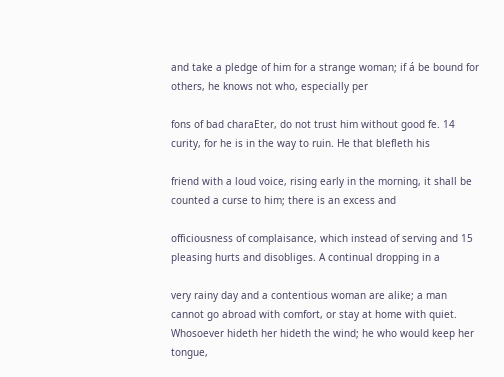and take a pledge of him for a strange woman; if á be bound for others, he knows not who, especially per

fons of bad charaEter, do not trust him without good fe. 14 curity, for he is in the way to ruin. He that blefleth his

friend with a loud voice, rising early in the morning, it shall be counted a curse to him; there is an excess and

officiousness of complaisance, which instead of serving and 15 pleasing hurts and disobliges. A continual dropping in a

very rainy day and a contentious woman are alike; a man cannot go abroad with comfort, or stay at home with quiet. Whosoever hideth her hideth the wind; he who would keep her tongue,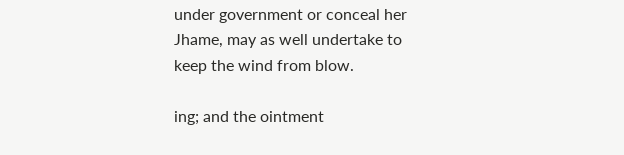under government or conceal her Jhame, may as well undertake to keep the wind from blow.

ing; and the ointment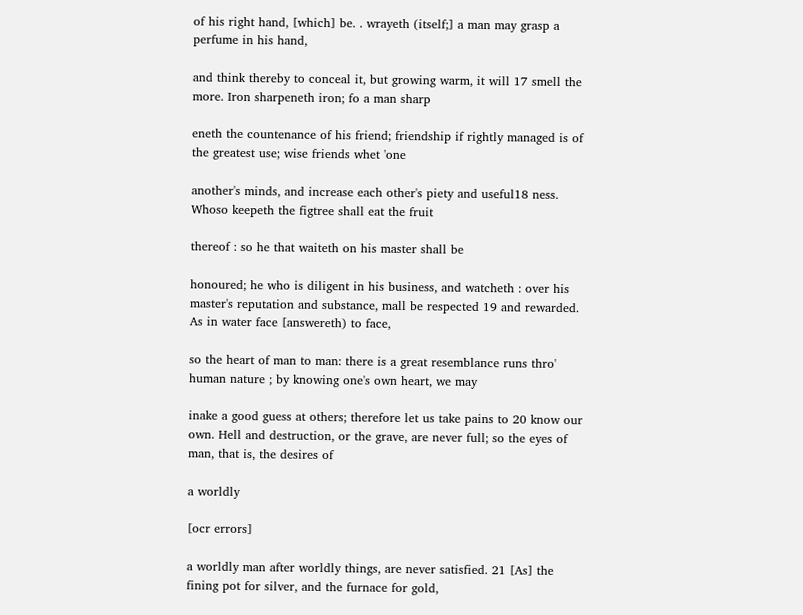of his right hand, [which] be. . wrayeth (itself;] a man may grasp a perfume in his hand,

and think thereby to conceal it, but growing warm, it will 17 smell the more. Iron sharpeneth iron; fo a man sharp

eneth the countenance of his friend; friendship if rightly managed is of the greatest use; wise friends whet 'one

another's minds, and increase each other's piety and useful18 ness. Whoso keepeth the figtree shall eat the fruit

thereof : so he that waiteth on his master shall be

honoured; he who is diligent in his business, and watcheth : over his master's reputation and substance, mall be respected 19 and rewarded. As in water face [answereth) to face,

so the heart of man to man: there is a great resemblance runs thro' human nature ; by knowing one's own heart, we may

inake a good guess at others; therefore let us take pains to 20 know our own. Hell and destruction, or the grave, are never full; so the eyes of man, that is, the desires of

a worldly

[ocr errors]

a worldly man after worldly things, are never satisfied. 21 [As] the fining pot for silver, and the furnace for gold,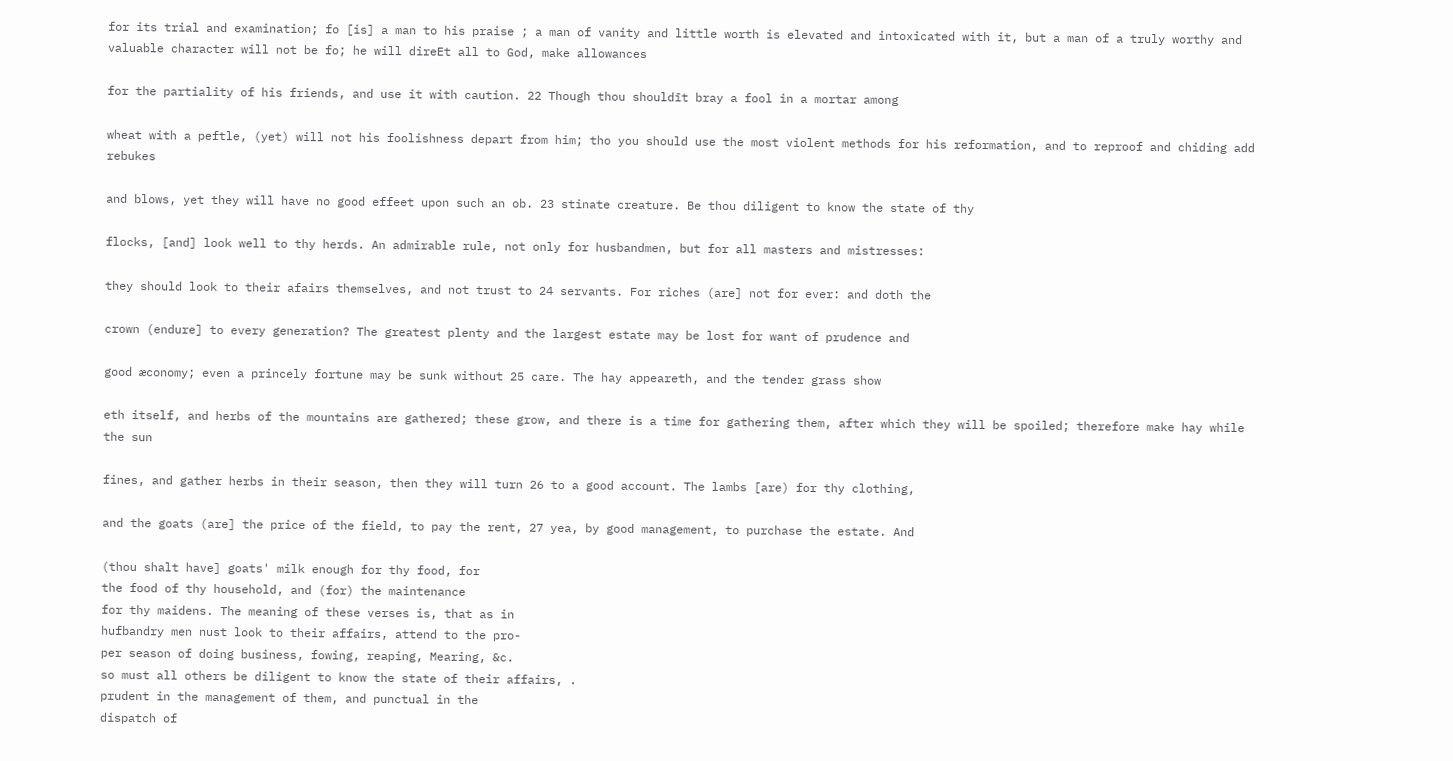for its trial and examination; fo [is] a man to his praise ; a man of vanity and little worth is elevated and intoxicated with it, but a man of a truly worthy and valuable character will not be fo; he will direEt all to God, make allowances

for the partiality of his friends, and use it with caution. 22 Though thou shouldīt bray a fool in a mortar among

wheat with a peftle, (yet) will not his foolishness depart from him; tho you should use the most violent methods for his reformation, and to reproof and chiding add rebukes

and blows, yet they will have no good effeet upon such an ob. 23 stinate creature. Be thou diligent to know the state of thy

flocks, [and] look well to thy herds. An admirable rule, not only for husbandmen, but for all masters and mistresses:

they should look to their afairs themselves, and not trust to 24 servants. For riches (are] not for ever: and doth the

crown (endure] to every generation? The greatest plenty and the largest estate may be lost for want of prudence and

good æconomy; even a princely fortune may be sunk without 25 care. The hay appeareth, and the tender grass show

eth itself, and herbs of the mountains are gathered; these grow, and there is a time for gathering them, after which they will be spoiled; therefore make hay while the sun

fines, and gather herbs in their season, then they will turn 26 to a good account. The lambs [are) for thy clothing,

and the goats (are] the price of the field, to pay the rent, 27 yea, by good management, to purchase the estate. And

(thou shalt have] goats' milk enough for thy food, for
the food of thy household, and (for) the maintenance
for thy maidens. The meaning of these verses is, that as in
hufbandry men nust look to their affairs, attend to the pro-
per season of doing business, fowing, reaping, Mearing, &c.
so must all others be diligent to know the state of their affairs, .
prudent in the management of them, and punctual in the
dispatch of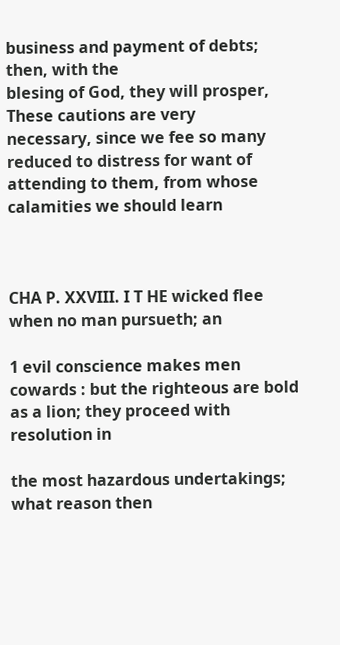business and payment of debts; then, with the
blesing of God, they will prosper, These cautions are very
necessary, since we fee so many reduced to distress for want of
attending to them, from whose calamities we should learn



CHA P. XXVIII. I T HE wicked flee when no man pursueth; an

1 evil conscience makes men cowards : but the righteous are bold as a lion; they proceed with resolution in

the most hazardous undertakings; what reason then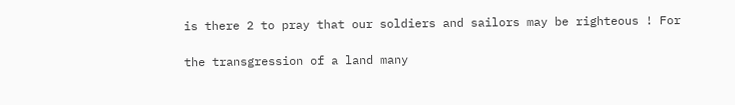is there 2 to pray that our soldiers and sailors may be righteous ! For

the transgression of a land many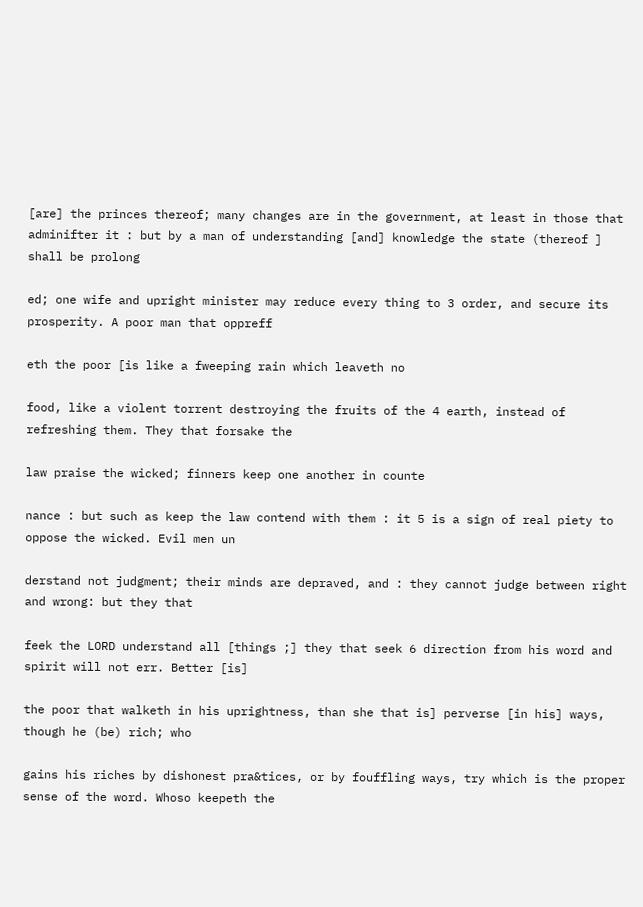[are] the princes thereof; many changes are in the government, at least in those that adminifter it : but by a man of understanding [and] knowledge the state (thereof ] shall be prolong

ed; one wife and upright minister may reduce every thing to 3 order, and secure its prosperity. A poor man that oppreff

eth the poor [is like a fweeping rain which leaveth no

food, like a violent torrent destroying the fruits of the 4 earth, instead of refreshing them. They that forsake the

law praise the wicked; finners keep one another in counte

nance : but such as keep the law contend with them : it 5 is a sign of real piety to oppose the wicked. Evil men un

derstand not judgment; their minds are depraved, and : they cannot judge between right and wrong: but they that

feek the LORD understand all [things ;] they that seek 6 direction from his word and spirit will not err. Better [is]

the poor that walketh in his uprightness, than she that is] perverse [in his] ways, though he (be) rich; who

gains his riches by dishonest pra&tices, or by fouffling ways, try which is the proper sense of the word. Whoso keepeth the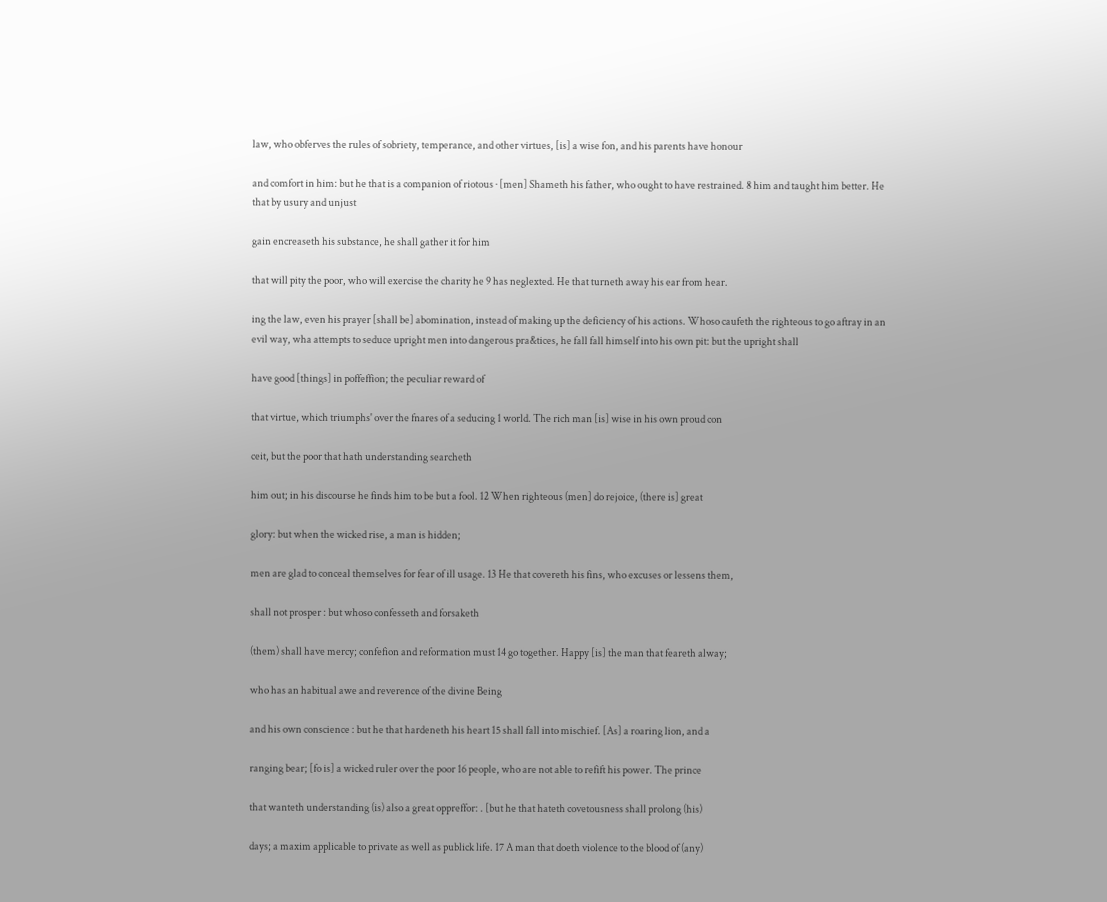law, who obferves the rules of sobriety, temperance, and other virtues, [is] a wise fon, and his parents have honour

and comfort in him: but he that is a companion of riotous · [men] Shameth his father, who ought to have restrained. 8 him and taught him better. He that by usury and unjust

gain encreaseth his substance, he shall gather it for him

that will pity the poor, who will exercise the charity he 9 has neglexted. He that turneth away his ear from hear.

ing the law, even his prayer [shall be] abomination, instead of making up the deficiency of his actions. Whoso caufeth the righteous to go aftray in an evil way, wha attempts to seduce upright men into dangerous pra&tices, he fall fall himself into his own pit: but the upright shall

have good [things] in poffeffion; the peculiar reward of

that virtue, which triumphs' over the fnares of a seducing 1 world. The rich man [is] wise in his own proud con

ceit, but the poor that hath understanding searcheth

him out; in his discourse he finds him to be but a fool. 12 When righteous (men] do rejoice, (there is] great

glory: but when the wicked rise, a man is hidden;

men are glad to conceal themselves for fear of ill usage. 13 He that covereth his fins, who excuses or lessens them,

shall not prosper : but whoso confesseth and forsaketh

(them) shall have mercy; confefion and reformation must 14 go together. Happy [is] the man that feareth alway;

who has an habitual awe and reverence of the divine Being

and his own conscience : but he that hardeneth his heart 15 shall fall into mischief. [As] a roaring lion, and a

ranging bear; [fo is] a wicked ruler over the poor 16 people, who are not able to refift his power. The prince

that wanteth understanding (is) also a great oppreffor: . [but he that hateth covetousness shall prolong (his)

days; a maxim applicable to private as well as publick life. 17 A man that doeth violence to the blood of (any)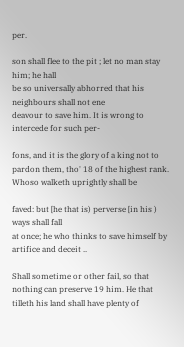per.

son shall flee to the pit ; let no man stay him; he hall
be so universally abhorred that his neighbours shall not ene
deavour to save him. It is wrong to intercede for such per-

fons, and it is the glory of a king not to pardon them, tho' 18 of the highest rank. Whoso walketh uprightly shall be

faved: but [he that is) perverse [in his ) ways shall fall
at once; he who thinks to save himself by artifice and deceit ..

Shall sometime or other fail, so that nothing can preserve 19 him. He that tilleth his land shall have plenty of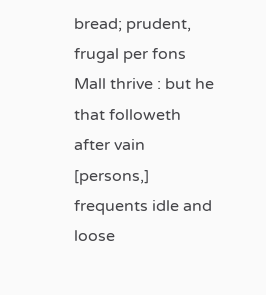bread; prudent, frugal per fons Mall thrive : but he that followeth after vain [persons,] frequents idle and loose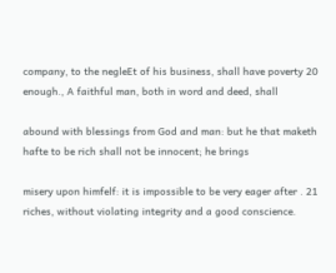company, to the negleEt of his business, shall have poverty 20 enough., A faithful man, both in word and deed, shall

abound with blessings from God and man: but he that maketh hafte to be rich shall not be innocent; he brings

misery upon himfelf: it is impossible to be very eager after . 21 riches, without violating integrity and a good conscience.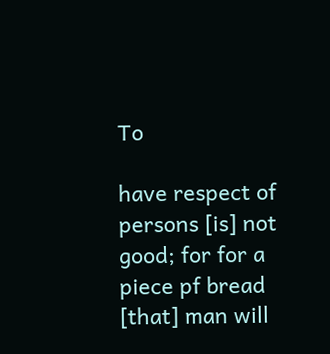To

have respect of persons [is] not good; for for a piece pf bread [that] man will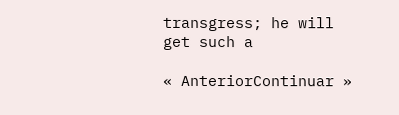transgress; he will get such a

« AnteriorContinuar »